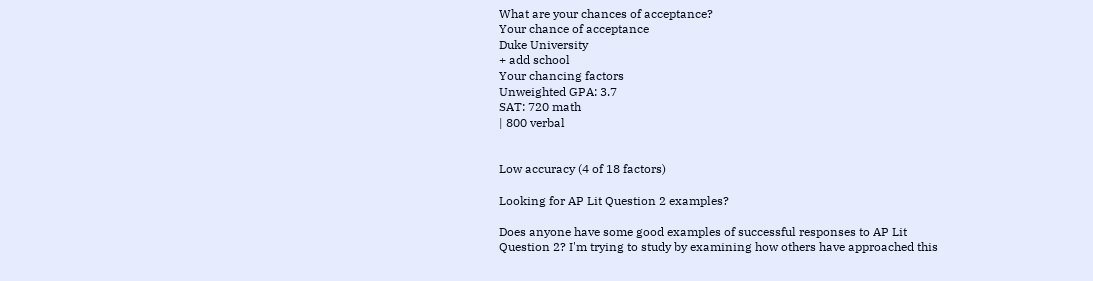What are your chances of acceptance?
Your chance of acceptance
Duke University
+ add school
Your chancing factors
Unweighted GPA: 3.7
SAT: 720 math
| 800 verbal


Low accuracy (4 of 18 factors)

Looking for AP Lit Question 2 examples?

Does anyone have some good examples of successful responses to AP Lit Question 2? I'm trying to study by examining how others have approached this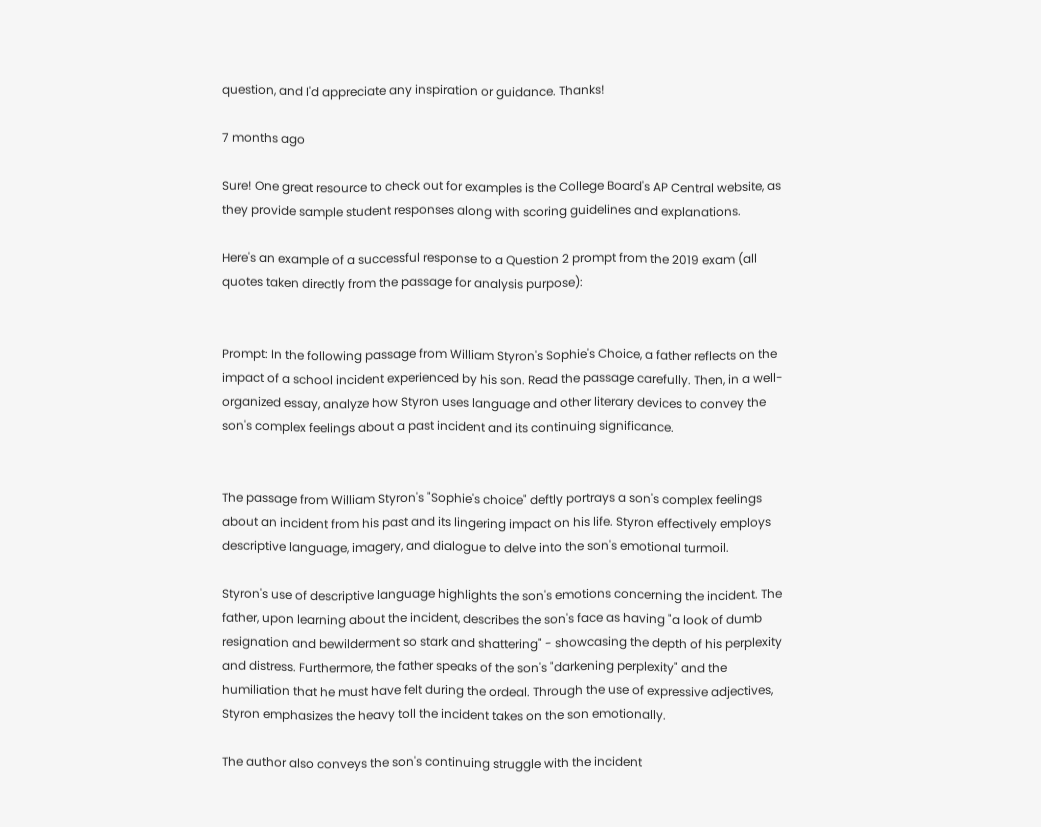question, and I'd appreciate any inspiration or guidance. Thanks!

7 months ago

Sure! One great resource to check out for examples is the College Board's AP Central website, as they provide sample student responses along with scoring guidelines and explanations.

Here's an example of a successful response to a Question 2 prompt from the 2019 exam (all quotes taken directly from the passage for analysis purpose):


Prompt: In the following passage from William Styron's Sophie's Choice, a father reflects on the impact of a school incident experienced by his son. Read the passage carefully. Then, in a well-organized essay, analyze how Styron uses language and other literary devices to convey the son's complex feelings about a past incident and its continuing significance.


The passage from William Styron's "Sophie's choice" deftly portrays a son's complex feelings about an incident from his past and its lingering impact on his life. Styron effectively employs descriptive language, imagery, and dialogue to delve into the son's emotional turmoil.

Styron's use of descriptive language highlights the son's emotions concerning the incident. The father, upon learning about the incident, describes the son's face as having "a look of dumb resignation and bewilderment so stark and shattering" - showcasing the depth of his perplexity and distress. Furthermore, the father speaks of the son's "darkening perplexity" and the humiliation that he must have felt during the ordeal. Through the use of expressive adjectives, Styron emphasizes the heavy toll the incident takes on the son emotionally.

The author also conveys the son's continuing struggle with the incident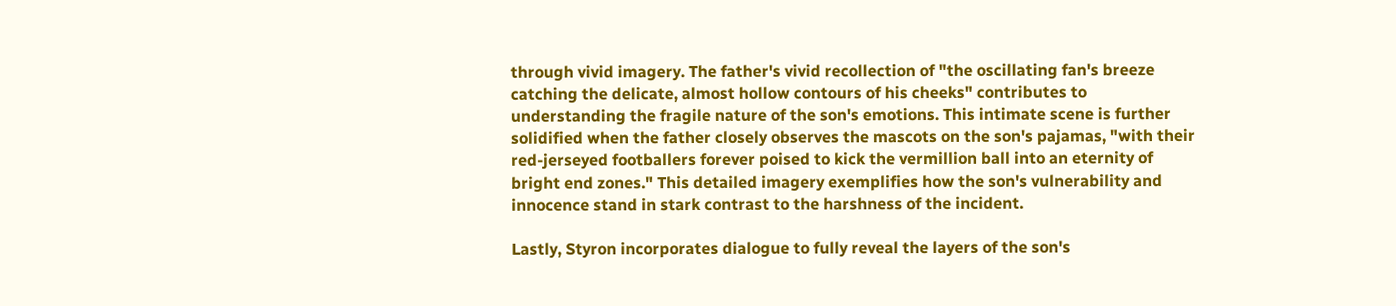through vivid imagery. The father's vivid recollection of "the oscillating fan's breeze catching the delicate, almost hollow contours of his cheeks" contributes to understanding the fragile nature of the son's emotions. This intimate scene is further solidified when the father closely observes the mascots on the son's pajamas, "with their red-jerseyed footballers forever poised to kick the vermillion ball into an eternity of bright end zones." This detailed imagery exemplifies how the son's vulnerability and innocence stand in stark contrast to the harshness of the incident.

Lastly, Styron incorporates dialogue to fully reveal the layers of the son's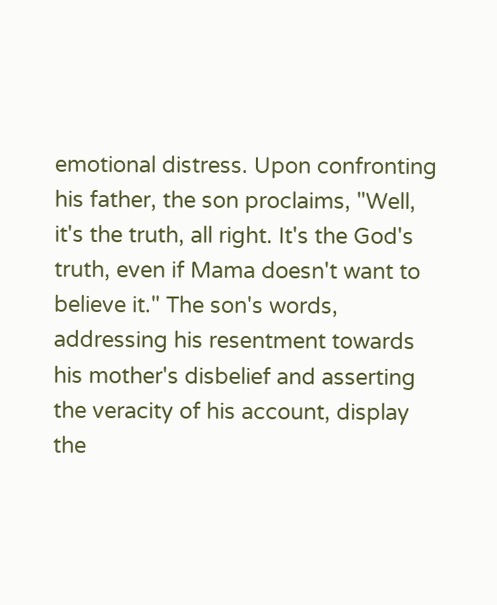emotional distress. Upon confronting his father, the son proclaims, "Well, it's the truth, all right. It's the God's truth, even if Mama doesn't want to believe it." The son's words, addressing his resentment towards his mother's disbelief and asserting the veracity of his account, display the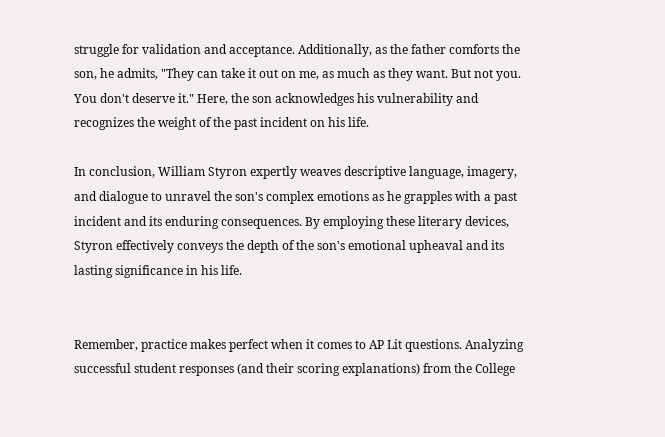struggle for validation and acceptance. Additionally, as the father comforts the son, he admits, "They can take it out on me, as much as they want. But not you. You don't deserve it." Here, the son acknowledges his vulnerability and recognizes the weight of the past incident on his life.

In conclusion, William Styron expertly weaves descriptive language, imagery, and dialogue to unravel the son's complex emotions as he grapples with a past incident and its enduring consequences. By employing these literary devices, Styron effectively conveys the depth of the son's emotional upheaval and its lasting significance in his life.


Remember, practice makes perfect when it comes to AP Lit questions. Analyzing successful student responses (and their scoring explanations) from the College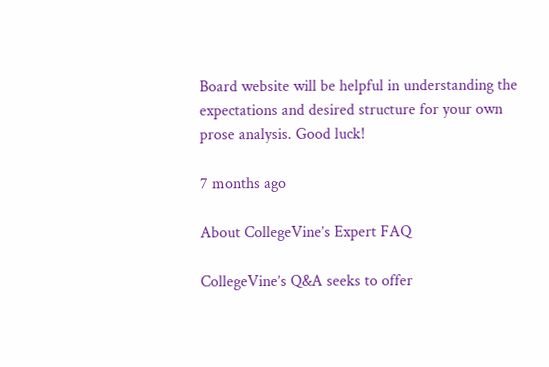Board website will be helpful in understanding the expectations and desired structure for your own prose analysis. Good luck!

7 months ago

About CollegeVine’s Expert FAQ

CollegeVine’s Q&A seeks to offer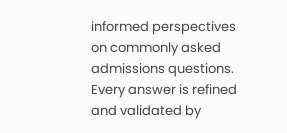informed perspectives on commonly asked admissions questions. Every answer is refined and validated by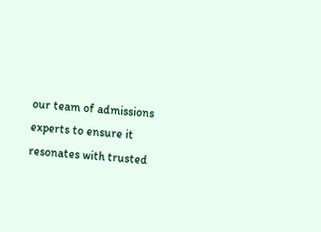our team of admissions experts to ensure it resonates with trusted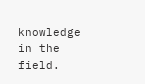knowledge in the field.